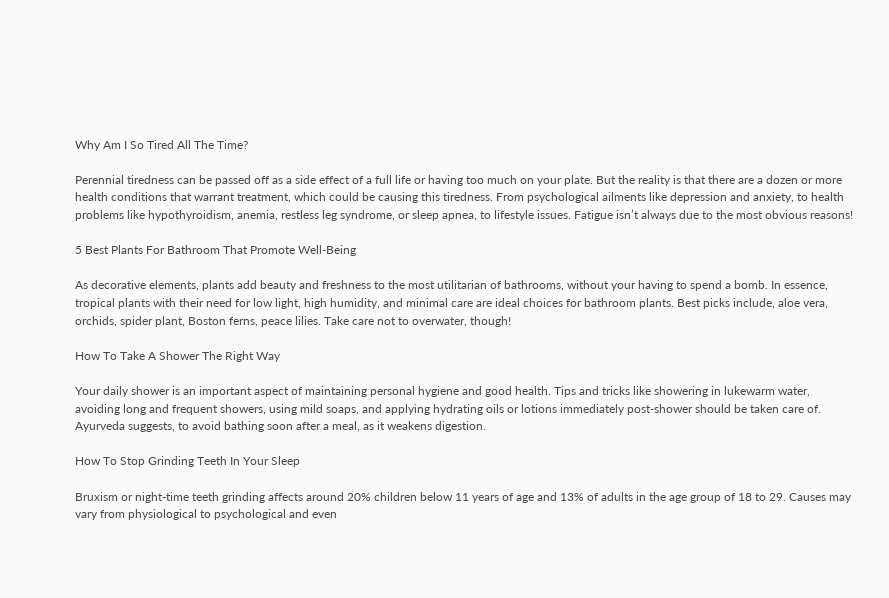Why Am I So Tired All The Time?

Perennial tiredness can be passed off as a side effect of a full life or having too much on your plate. But the reality is that there are a dozen or more health conditions that warrant treatment, which could be causing this tiredness. From psychological ailments like depression and anxiety, to health problems like hypothyroidism, anemia, restless leg syndrome, or sleep apnea, to lifestyle issues. Fatigue isn’t always due to the most obvious reasons!

5 Best Plants For Bathroom That Promote Well-Being

As decorative elements, plants add beauty and freshness to the most utilitarian of bathrooms, without your having to spend a bomb. In essence, tropical plants with their need for low light, high humidity, and minimal care are ideal choices for bathroom plants. Best picks include, aloe vera, orchids, spider plant, Boston ferns, peace lilies. Take care not to overwater, though!

How To Take A Shower The Right Way

Your daily shower is an important aspect of maintaining personal hygiene and good health. Tips and tricks like showering in lukewarm water, avoiding long and frequent showers, using mild soaps, and applying hydrating oils or lotions immediately post-shower should be taken care of. Ayurveda suggests, to avoid bathing soon after a meal, as it weakens digestion.

How To Stop Grinding Teeth In Your Sleep

Bruxism or night-time teeth grinding affects around 20% children below 11 years of age and 13% of adults in the age group of 18 to 29. Causes may vary from physiological to psychological and even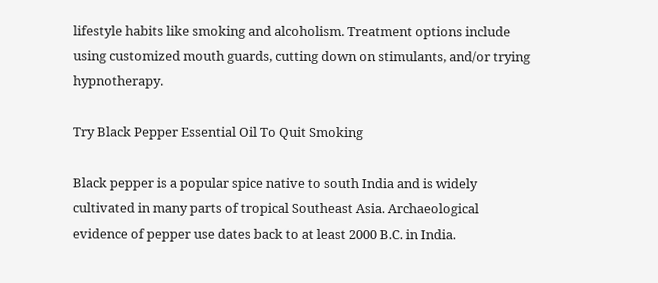lifestyle habits like smoking and alcoholism. Treatment options include using customized mouth guards, cutting down on stimulants, and/or trying hypnotherapy.

Try Black Pepper Essential Oil To Quit Smoking

Black pepper is a popular spice native to south India and is widely cultivated in many parts of tropical Southeast Asia. Archaeological evidence of pepper use dates back to at least 2000 B.C. in India.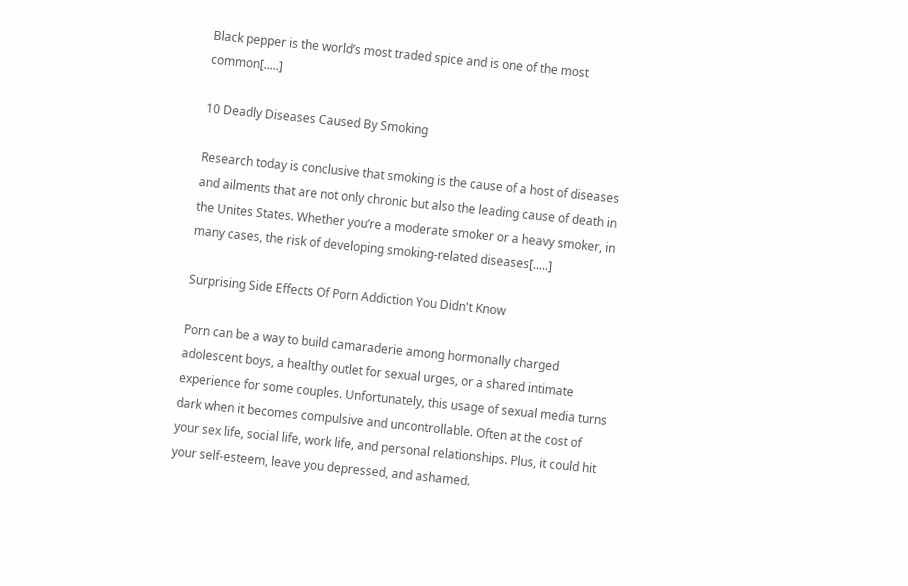Black pepper is the world’s most traded spice and is one of the most common[.....]

10 Deadly Diseases Caused By Smoking

Research today is conclusive that smoking is the cause of a host of diseases and ailments that are not only chronic but also the leading cause of death in the Unites States. Whether you’re a moderate smoker or a heavy smoker, in many cases, the risk of developing smoking-related diseases[.....]

Surprising Side Effects Of Porn Addiction You Didn't Know

Porn can be a way to build camaraderie among hormonally charged adolescent boys, a healthy outlet for sexual urges, or a shared intimate experience for some couples. Unfortunately, this usage of sexual media turns dark when it becomes compulsive and uncontrollable. Often at the cost of your sex life, social life, work life, and personal relationships. Plus, it could hit your self-esteem, leave you depressed, and ashamed.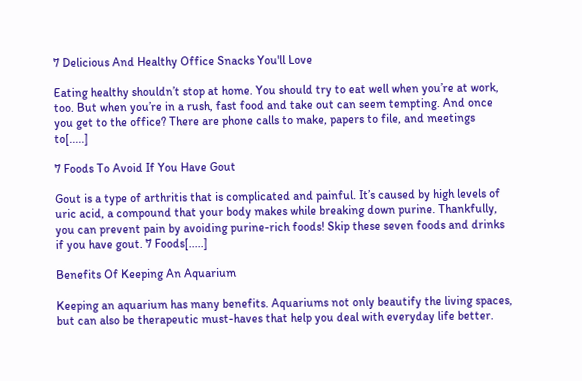7 Delicious And Healthy Office Snacks You'll Love

Eating healthy shouldn’t stop at home. You should try to eat well when you’re at work, too. But when you’re in a rush, fast food and take out can seem tempting. And once you get to the office? There are phone calls to make, papers to file, and meetings to[.....]

7 Foods To Avoid If You Have Gout

Gout is a type of arthritis that is complicated and painful. It’s caused by high levels of uric acid, a compound that your body makes while breaking down purine. Thankfully, you can prevent pain by avoiding purine-rich foods! Skip these seven foods and drinks if you have gout. 7 Foods[.....]

Benefits Of Keeping An Aquarium

Keeping an aquarium has many benefits. Aquariums not only beautify the living spaces, but can also be therapeutic must-haves that help you deal with everyday life better.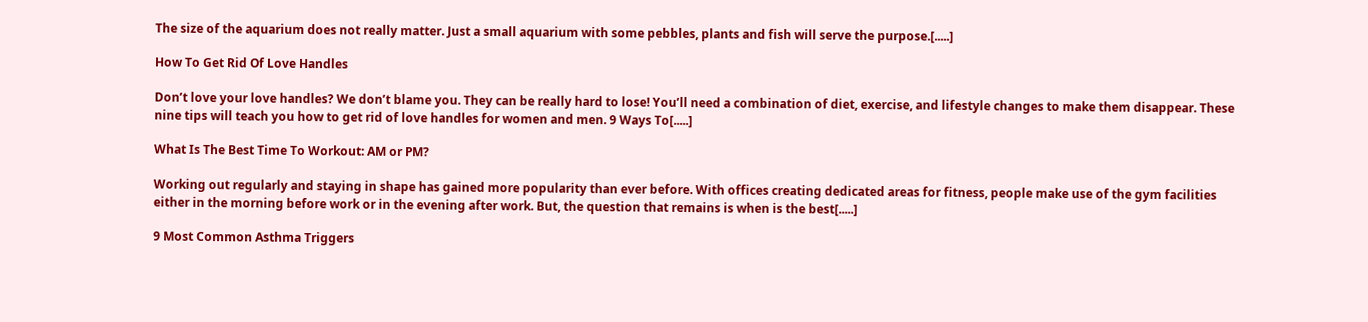The size of the aquarium does not really matter. Just a small aquarium with some pebbles, plants and fish will serve the purpose.[.....]

How To Get Rid Of Love Handles

Don’t love your love handles? We don’t blame you. They can be really hard to lose! You’ll need a combination of diet, exercise, and lifestyle changes to make them disappear. These nine tips will teach you how to get rid of love handles for women and men. 9 Ways To[.....]

What Is The Best Time To Workout: AM or PM?

Working out regularly and staying in shape has gained more popularity than ever before. With offices creating dedicated areas for fitness, people make use of the gym facilities either in the morning before work or in the evening after work. But, the question that remains is when is the best[.....]

9 Most Common Asthma Triggers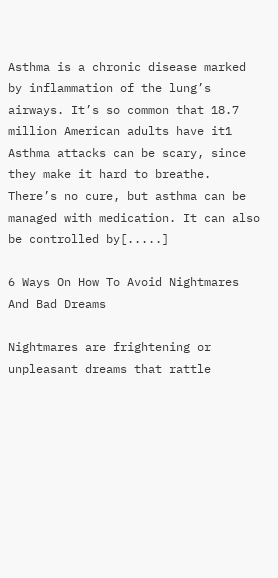Asthma is a chronic disease marked by inflammation of the lung’s airways. It’s so common that 18.7 million American adults have it1 Asthma attacks can be scary, since they make it hard to breathe. There’s no cure, but asthma can be managed with medication. It can also be controlled by[.....]

6 Ways On How To Avoid Nightmares And Bad Dreams

Nightmares are frightening or unpleasant dreams that rattle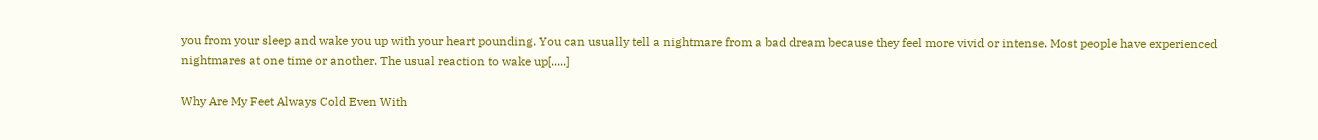you from your sleep and wake you up with your heart pounding. You can usually tell a nightmare from a bad dream because they feel more vivid or intense. Most people have experienced nightmares at one time or another. The usual reaction to wake up[.....]

Why Are My Feet Always Cold Even With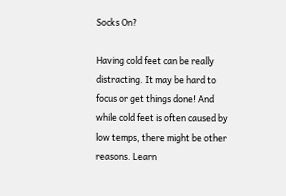Socks On?

Having cold feet can be really distracting. It may be hard to focus or get things done! And while cold feet is often caused by low temps, there might be other reasons. Learn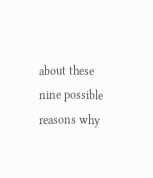about these nine possible reasons why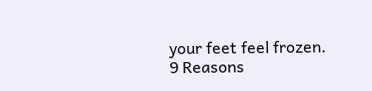your feet feel frozen. 9 Reasons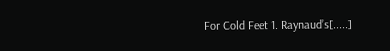For Cold Feet 1. Raynaud’s[.....]